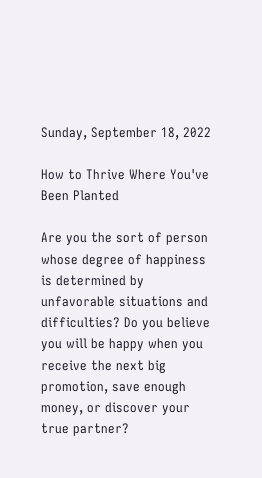Sunday, September 18, 2022

How to Thrive Where You've Been Planted

Are you the sort of person whose degree of happiness is determined by unfavorable situations and
difficulties? Do you believe you will be happy when you receive the next big promotion, save enough money, or discover your true partner?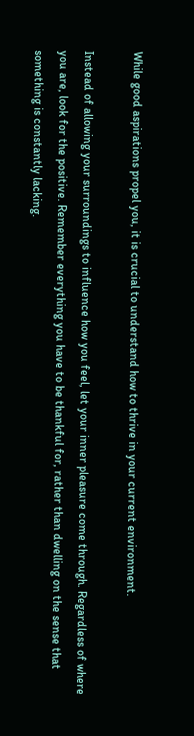While good aspirations propel you, it is crucial to understand how to thrive in your current environment.

Instead of allowing your surroundings to influence how you feel, let your inner pleasure come through. Regardless of where you are, look for the positive. Remember everything you have to be thankful for, rather than dwelling on the sense that something is constantly lacking.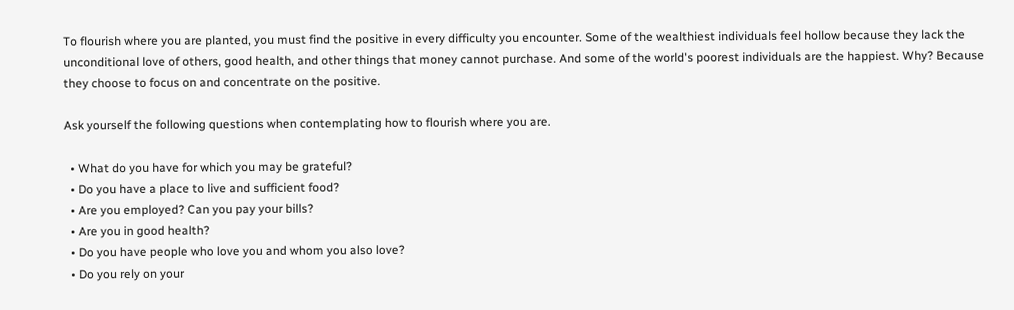To flourish where you are planted, you must find the positive in every difficulty you encounter. Some of the wealthiest individuals feel hollow because they lack the unconditional love of others, good health, and other things that money cannot purchase. And some of the world's poorest individuals are the happiest. Why? Because they choose to focus on and concentrate on the positive.

Ask yourself the following questions when contemplating how to flourish where you are.

  • What do you have for which you may be grateful?
  • Do you have a place to live and sufficient food?
  • Are you employed? Can you pay your bills?
  • Are you in good health?
  • Do you have people who love you and whom you also love?
  • Do you rely on your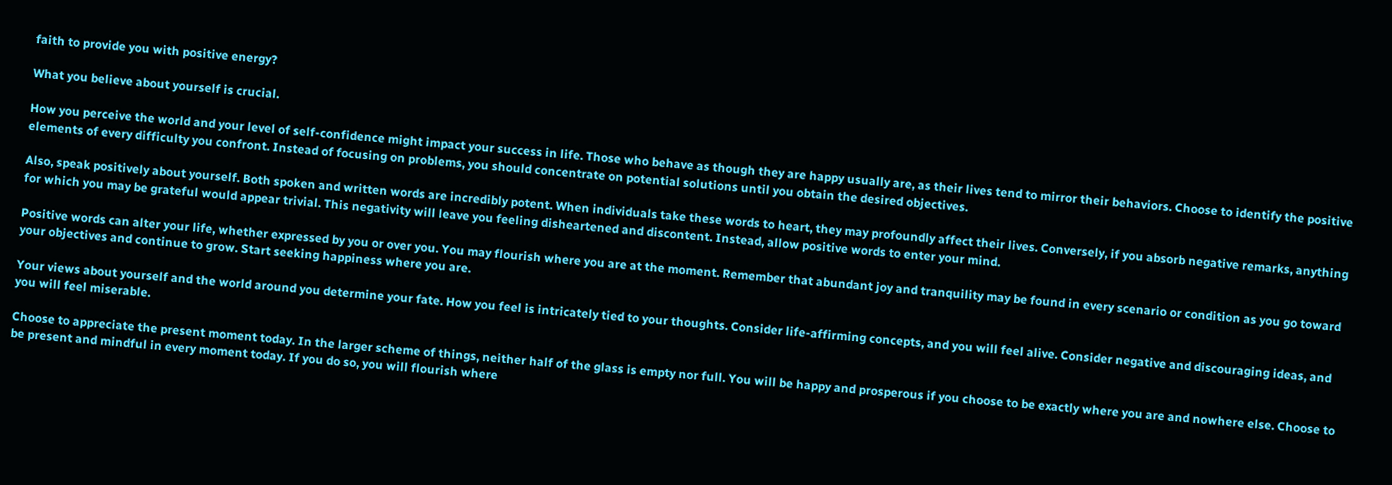faith to provide you with positive energy?

What you believe about yourself is crucial.

How you perceive the world and your level of self-confidence might impact your success in life. Those who behave as though they are happy usually are, as their lives tend to mirror their behaviors. Choose to identify the positive elements of every difficulty you confront. Instead of focusing on problems, you should concentrate on potential solutions until you obtain the desired objectives.

Also, speak positively about yourself. Both spoken and written words are incredibly potent. When individuals take these words to heart, they may profoundly affect their lives. Conversely, if you absorb negative remarks, anything for which you may be grateful would appear trivial. This negativity will leave you feeling disheartened and discontent. Instead, allow positive words to enter your mind.

Positive words can alter your life, whether expressed by you or over you. You may flourish where you are at the moment. Remember that abundant joy and tranquility may be found in every scenario or condition as you go toward your objectives and continue to grow. Start seeking happiness where you are.

Your views about yourself and the world around you determine your fate. How you feel is intricately tied to your thoughts. Consider life-affirming concepts, and you will feel alive. Consider negative and discouraging ideas, and you will feel miserable.

Choose to appreciate the present moment today. In the larger scheme of things, neither half of the glass is empty nor full. You will be happy and prosperous if you choose to be exactly where you are and nowhere else. Choose to be present and mindful in every moment today. If you do so, you will flourish where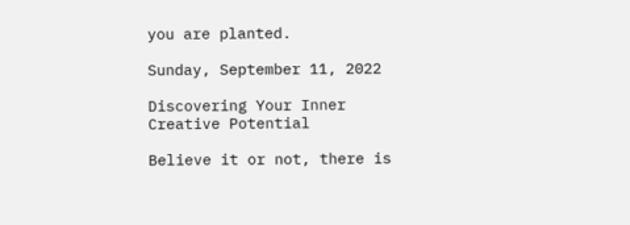you are planted.

Sunday, September 11, 2022

Discovering Your Inner Creative Potential

Believe it or not, there is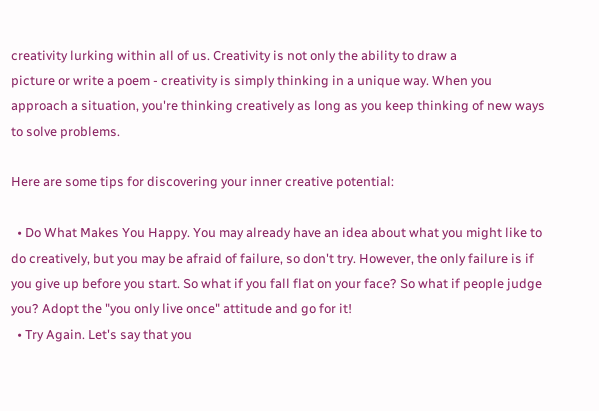creativity lurking within all of us. Creativity is not only the ability to draw a
picture or write a poem - creativity is simply thinking in a unique way. When you approach a situation, you're thinking creatively as long as you keep thinking of new ways to solve problems.

Here are some tips for discovering your inner creative potential:

  • Do What Makes You Happy. You may already have an idea about what you might like to do creatively, but you may be afraid of failure, so don't try. However, the only failure is if you give up before you start. So what if you fall flat on your face? So what if people judge you? Adopt the "you only live once" attitude and go for it!
  • Try Again. Let's say that you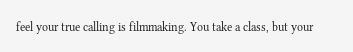feel your true calling is filmmaking. You take a class, but your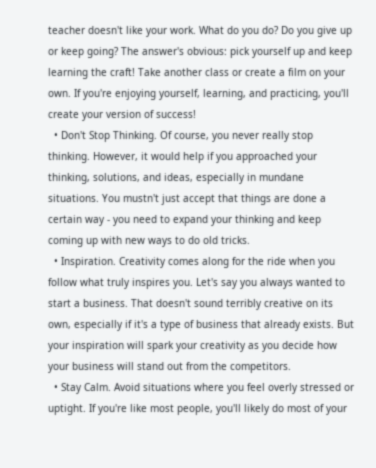teacher doesn't like your work. What do you do? Do you give up or keep going? The answer's obvious: pick yourself up and keep learning the craft! Take another class or create a film on your own. If you're enjoying yourself, learning, and practicing, you'll create your version of success!
  • Don't Stop Thinking. Of course, you never really stop thinking. However, it would help if you approached your thinking, solutions, and ideas, especially in mundane situations. You mustn't just accept that things are done a certain way - you need to expand your thinking and keep coming up with new ways to do old tricks.
  • Inspiration. Creativity comes along for the ride when you follow what truly inspires you. Let's say you always wanted to start a business. That doesn't sound terribly creative on its own, especially if it's a type of business that already exists. But your inspiration will spark your creativity as you decide how your business will stand out from the competitors.
  • Stay Calm. Avoid situations where you feel overly stressed or uptight. If you're like most people, you'll likely do most of your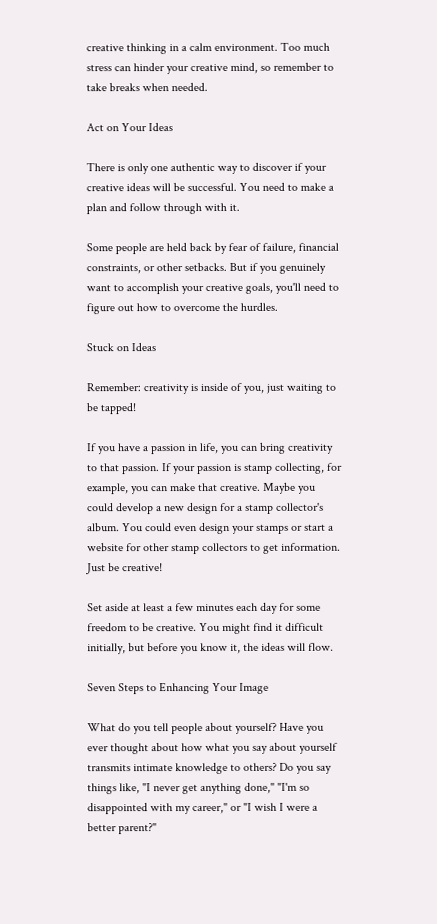creative thinking in a calm environment. Too much stress can hinder your creative mind, so remember to take breaks when needed.

Act on Your Ideas

There is only one authentic way to discover if your creative ideas will be successful. You need to make a plan and follow through with it.

Some people are held back by fear of failure, financial constraints, or other setbacks. But if you genuinely want to accomplish your creative goals, you'll need to figure out how to overcome the hurdles.

Stuck on Ideas

Remember: creativity is inside of you, just waiting to be tapped!

If you have a passion in life, you can bring creativity to that passion. If your passion is stamp collecting, for example, you can make that creative. Maybe you could develop a new design for a stamp collector's album. You could even design your stamps or start a website for other stamp collectors to get information. Just be creative!

Set aside at least a few minutes each day for some freedom to be creative. You might find it difficult initially, but before you know it, the ideas will flow.

Seven Steps to Enhancing Your Image

What do you tell people about yourself? Have you ever thought about how what you say about yourself transmits intimate knowledge to others? Do you say things like, "I never get anything done," "I'm so disappointed with my career," or "I wish I were a better parent?"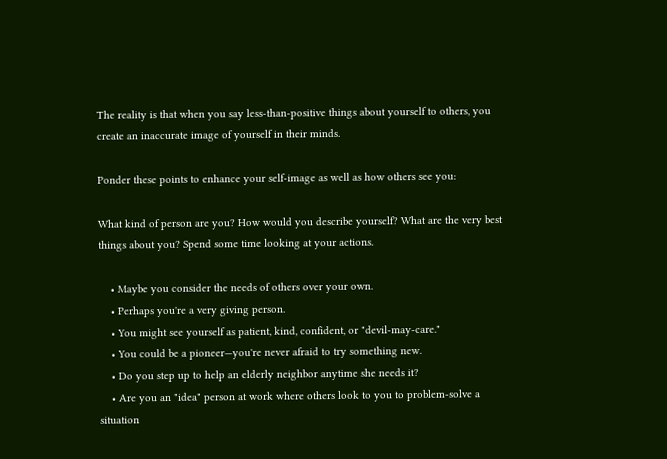The reality is that when you say less-than-positive things about yourself to others, you create an inaccurate image of yourself in their minds.

Ponder these points to enhance your self-image as well as how others see you:

What kind of person are you? How would you describe yourself? What are the very best things about you? Spend some time looking at your actions.

    • Maybe you consider the needs of others over your own.
    • Perhaps you're a very giving person.
    • You might see yourself as patient, kind, confident, or "devil-may-care."
    • You could be a pioneer—you're never afraid to try something new.
    • Do you step up to help an elderly neighbor anytime she needs it?
    • Are you an "idea" person at work where others look to you to problem-solve a situation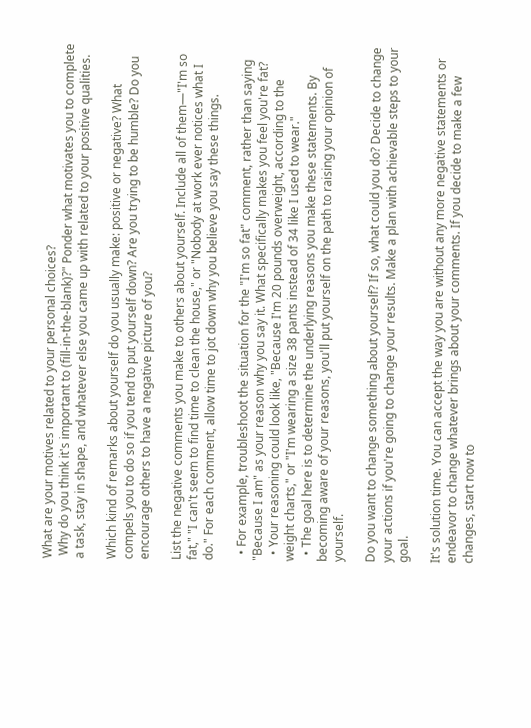What are your motives related to your personal choices?
 Why do you think it's important to (fill-in-the-blank)?" Ponder what motivates you to complete a task, stay in shape, and whatever else you came up with related to your positive qualities.

Which kind of remarks about yourself do you usually make: positive or negative? What compels you to do so if you tend to put yourself down? Are you trying to be humble? Do you encourage others to have a negative picture of you?

List the negative comments you make to others about yourself. Include all of them—"I'm so fat," "I can't seem to find time to clean the house," or "Nobody at work ever notices what I do." For each comment, allow time to jot down why you believe you say these things.

  • For example, troubleshoot the situation for the "I'm so fat" comment, rather than saying "Because I am" as your reason why you say it. What specifically makes you feel you're fat?
  • Your reasoning could look like, "Because I'm 20 pounds overweight, according to the weight charts," or "I'm wearing a size 38 pants instead of 34 like I used to wear."
  • The goal here is to determine the underlying reasons you make these statements. By becoming aware of your reasons, you'll put yourself on the path to raising your opinion of yourself.

Do you want to change something about yourself? If so, what could you do? Decide to change your actions if you're going to change your results. Make a plan with achievable steps to your goal.

It's solution time. You can accept the way you are without any more negative statements or endeavor to change whatever brings about your comments. If you decide to make a few changes, start now to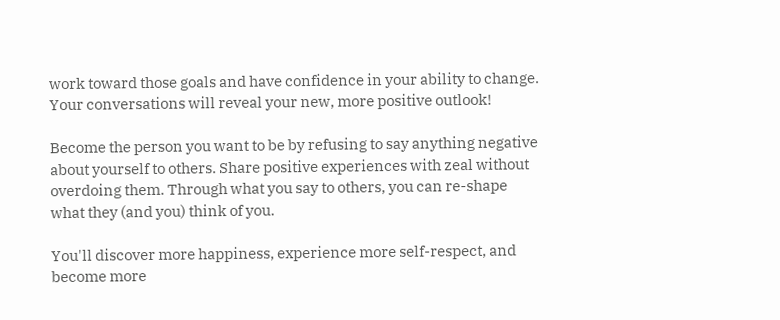work toward those goals and have confidence in your ability to change. Your conversations will reveal your new, more positive outlook!

Become the person you want to be by refusing to say anything negative about yourself to others. Share positive experiences with zeal without overdoing them. Through what you say to others, you can re-shape what they (and you) think of you.

You'll discover more happiness, experience more self-respect, and become more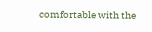comfortable with the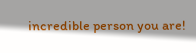incredible person you are!